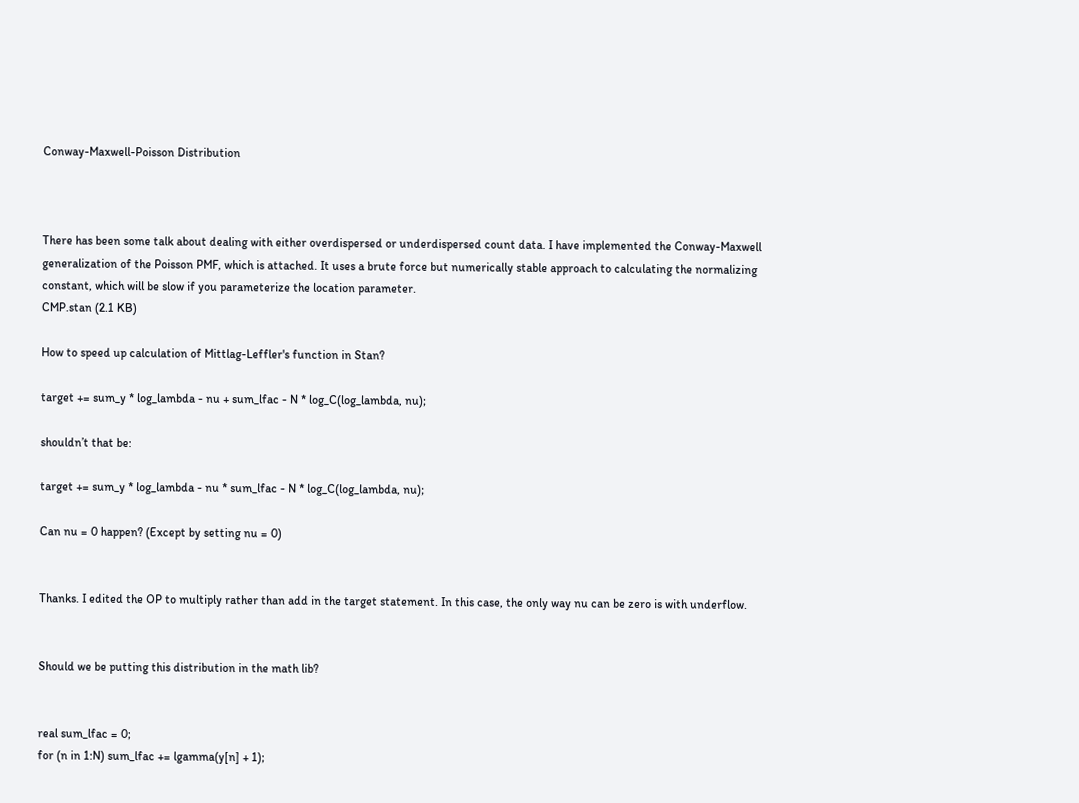Conway-Maxwell-Poisson Distribution



There has been some talk about dealing with either overdispersed or underdispersed count data. I have implemented the Conway-Maxwell generalization of the Poisson PMF, which is attached. It uses a brute force but numerically stable approach to calculating the normalizing constant, which will be slow if you parameterize the location parameter.
CMP.stan (2.1 KB)

How to speed up calculation of Mittlag-Leffler's function in Stan?

target += sum_y * log_lambda - nu + sum_lfac - N * log_C(log_lambda, nu);

shouldn’t that be:

target += sum_y * log_lambda - nu * sum_lfac - N * log_C(log_lambda, nu);

Can nu = 0 happen? (Except by setting nu = 0)


Thanks. I edited the OP to multiply rather than add in the target statement. In this case, the only way nu can be zero is with underflow.


Should we be putting this distribution in the math lib?


real sum_lfac = 0;
for (n in 1:N) sum_lfac += lgamma(y[n] + 1);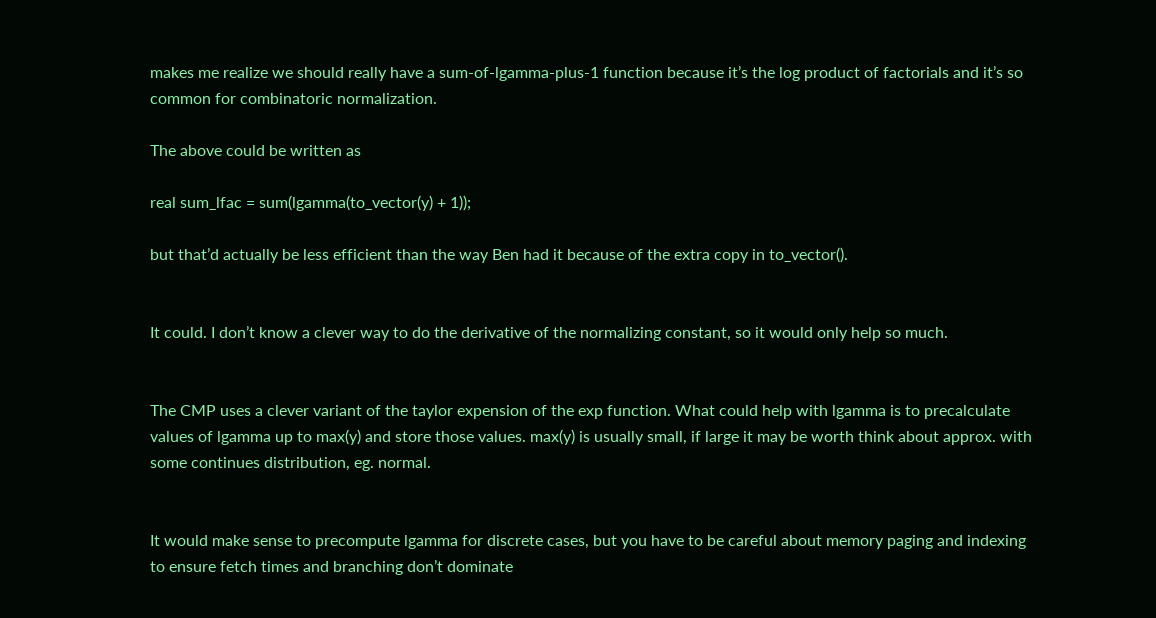makes me realize we should really have a sum-of-lgamma-plus-1 function because it’s the log product of factorials and it’s so common for combinatoric normalization.

The above could be written as

real sum_lfac = sum(lgamma(to_vector(y) + 1));

but that’d actually be less efficient than the way Ben had it because of the extra copy in to_vector().


It could. I don’t know a clever way to do the derivative of the normalizing constant, so it would only help so much.


The CMP uses a clever variant of the taylor expension of the exp function. What could help with lgamma is to precalculate values of lgamma up to max(y) and store those values. max(y) is usually small, if large it may be worth think about approx. with some continues distribution, eg. normal.


It would make sense to precompute lgamma for discrete cases, but you have to be careful about memory paging and indexing to ensure fetch times and branching don’t dominate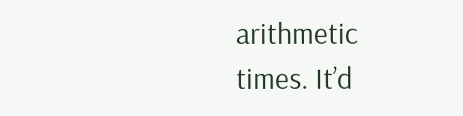arithmetic times. It’d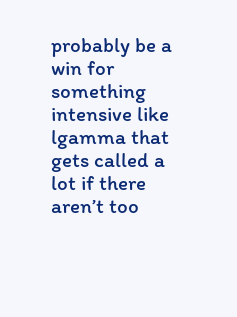probably be a win for something intensive like lgamma that gets called a lot if there aren’t too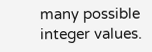many possible integer values.